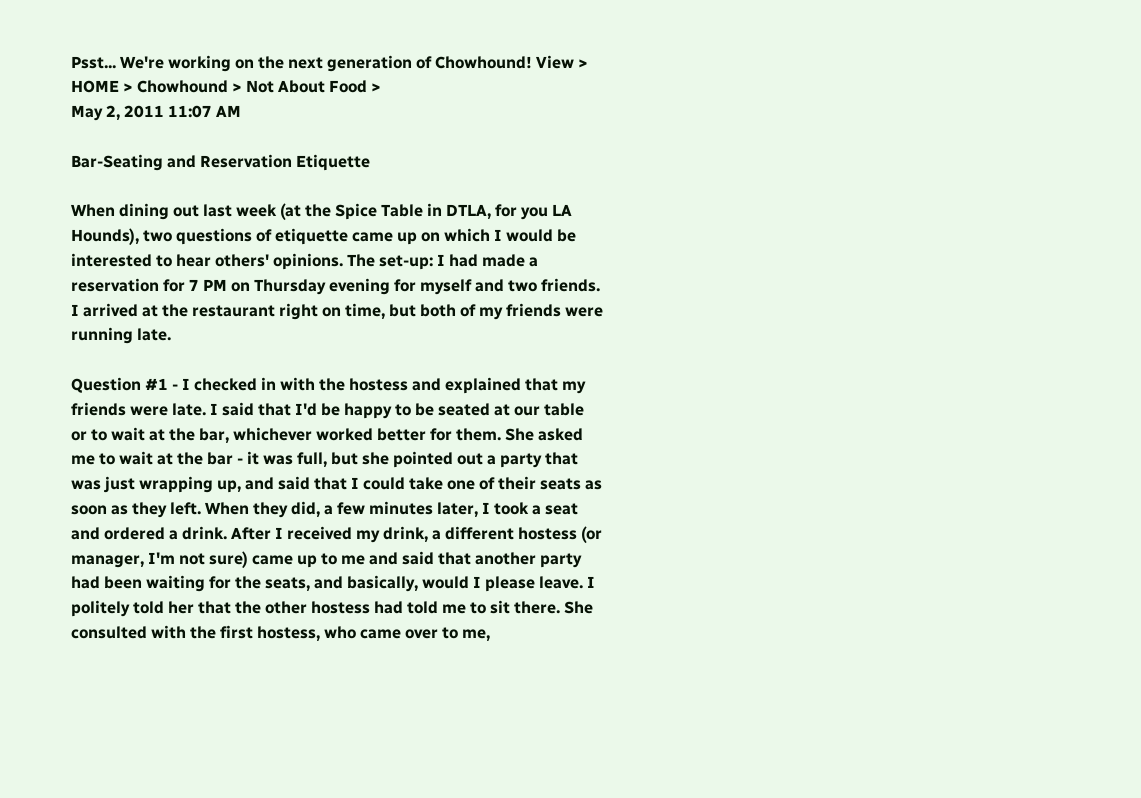Psst... We're working on the next generation of Chowhound! View >
HOME > Chowhound > Not About Food >
May 2, 2011 11:07 AM

Bar-Seating and Reservation Etiquette

When dining out last week (at the Spice Table in DTLA, for you LA Hounds), two questions of etiquette came up on which I would be interested to hear others' opinions. The set-up: I had made a reservation for 7 PM on Thursday evening for myself and two friends. I arrived at the restaurant right on time, but both of my friends were running late.

Question #1 - I checked in with the hostess and explained that my friends were late. I said that I'd be happy to be seated at our table or to wait at the bar, whichever worked better for them. She asked me to wait at the bar - it was full, but she pointed out a party that was just wrapping up, and said that I could take one of their seats as soon as they left. When they did, a few minutes later, I took a seat and ordered a drink. After I received my drink, a different hostess (or manager, I'm not sure) came up to me and said that another party had been waiting for the seats, and basically, would I please leave. I politely told her that the other hostess had told me to sit there. She consulted with the first hostess, who came over to me,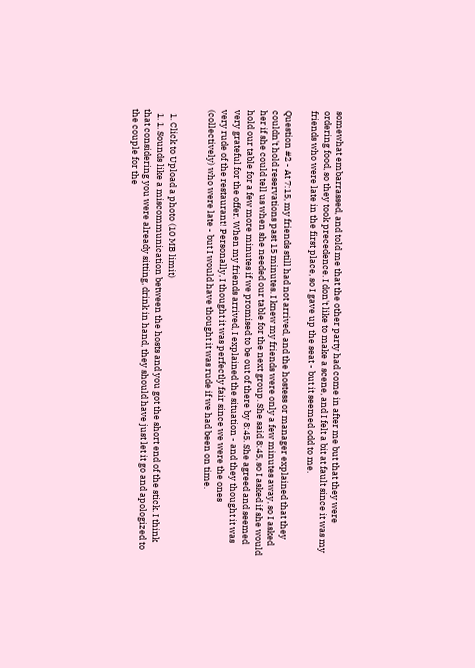somewhat embarrassed, and told me that the other party had come in after me but that they were ordering food, so they took precedence. I don't like to make a scene, and I felt a bit at fault since it was my friends who were late in the first place, so I gave up the seat - but it seemed odd to me.

Question #2 - At 7:15, my friends still had not arrived, and the hostess or manager explained that they couldn't hold reservations past 15 minutes. I knew my friends were only a few minutes away, so I asked her if she could tell us when she needed our table for the next group. She said 8:45, so I asked if she would hold our table for a few more minutes if we promised to be out of there by 8:45. She agreed and seemed very grateful for the offer. When my friends arrived, I explained the situation - and they thought it was very rude of the restaurant! Personally, I thought it was perfectly fair since we were the ones (collectively) who were late - but I would have thought it was rude if we had been on time.


  1. Click to Upload a photo (10 MB limit)
  1. 1. Sounds like a miscommunication between the hosts and you got the short end of the stick. I think that considering you were already sitting, drink in hand, they should have just let it go and apologized to the couple for the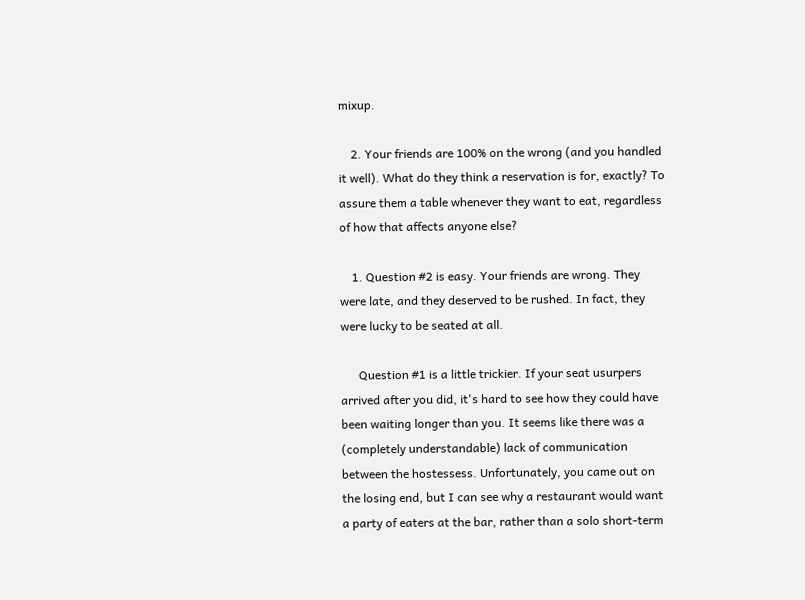mixup.

    2. Your friends are 100% on the wrong (and you handled it well). What do they think a reservation is for, exactly? To assure them a table whenever they want to eat, regardless of how that affects anyone else?

    1. Question #2 is easy. Your friends are wrong. They were late, and they deserved to be rushed. In fact, they were lucky to be seated at all.

      Question #1 is a little trickier. If your seat usurpers arrived after you did, it's hard to see how they could have been waiting longer than you. It seems like there was a (completely understandable) lack of communication between the hostessess. Unfortunately, you came out on the losing end, but I can see why a restaurant would want a party of eaters at the bar, rather than a solo short-term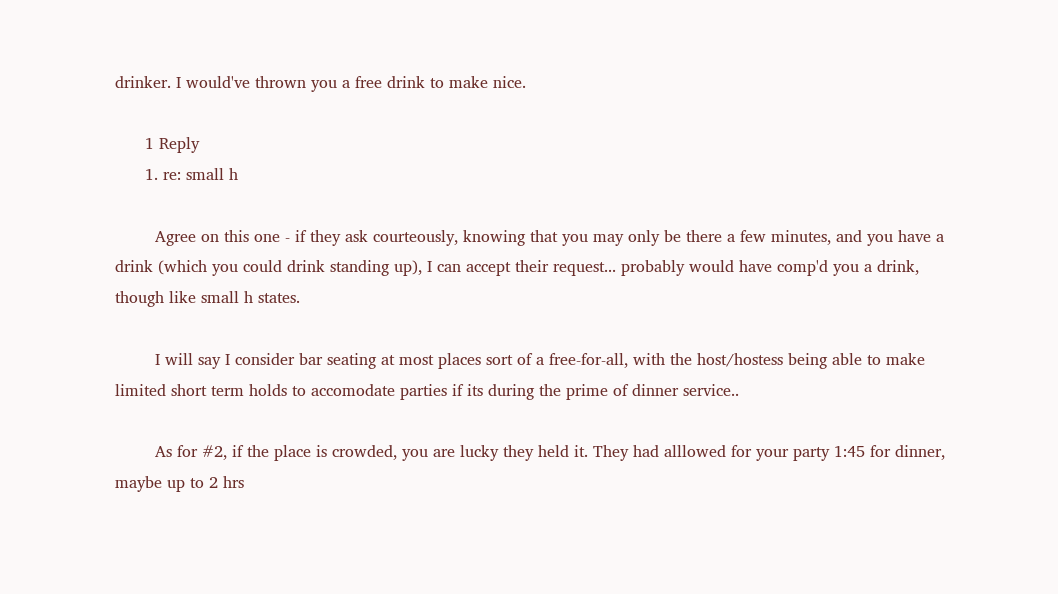drinker. I would've thrown you a free drink to make nice.

      1 Reply
      1. re: small h

        Agree on this one - if they ask courteously, knowing that you may only be there a few minutes, and you have a drink (which you could drink standing up), I can accept their request... probably would have comp'd you a drink, though like small h states.

        I will say I consider bar seating at most places sort of a free-for-all, with the host/hostess being able to make limited short term holds to accomodate parties if its during the prime of dinner service..

        As for #2, if the place is crowded, you are lucky they held it. They had alllowed for your party 1:45 for dinner, maybe up to 2 hrs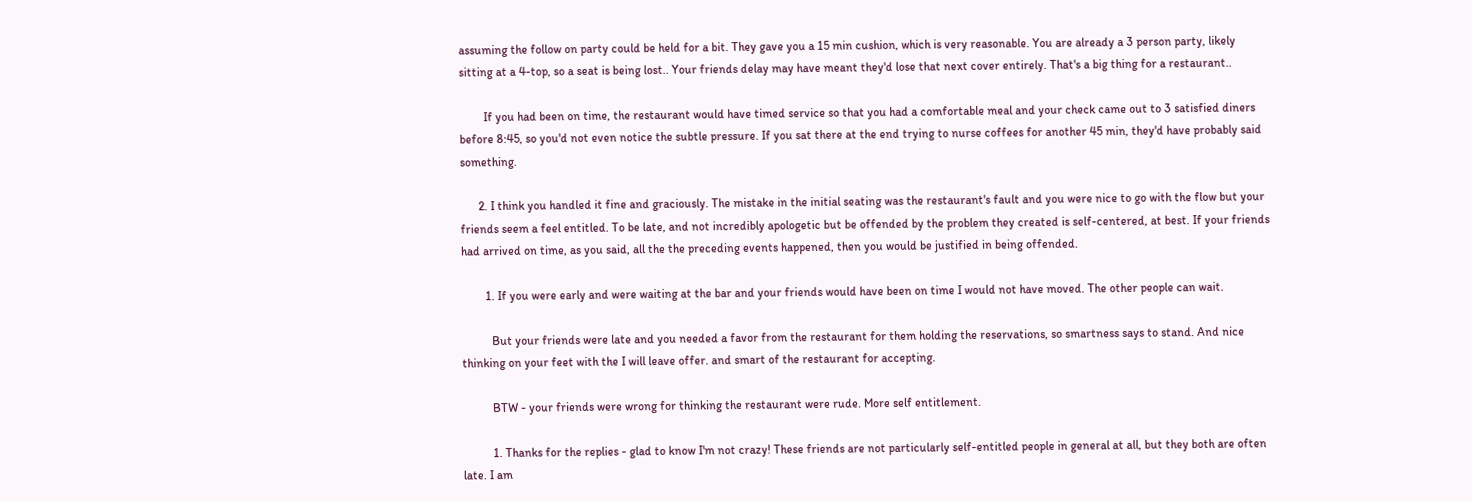assuming the follow on party could be held for a bit. They gave you a 15 min cushion, which is very reasonable. You are already a 3 person party, likely sitting at a 4-top, so a seat is being lost.. Your friends delay may have meant they'd lose that next cover entirely. That's a big thing for a restaurant..

        If you had been on time, the restaurant would have timed service so that you had a comfortable meal and your check came out to 3 satisfied diners before 8:45, so you'd not even notice the subtle pressure. If you sat there at the end trying to nurse coffees for another 45 min, they'd have probably said something.

      2. I think you handled it fine and graciously. The mistake in the initial seating was the restaurant's fault and you were nice to go with the flow but your friends seem a feel entitled. To be late, and not incredibly apologetic but be offended by the problem they created is self-centered, at best. If your friends had arrived on time, as you said, all the the preceding events happened, then you would be justified in being offended.

        1. If you were early and were waiting at the bar and your friends would have been on time I would not have moved. The other people can wait.

          But your friends were late and you needed a favor from the restaurant for them holding the reservations, so smartness says to stand. And nice thinking on your feet with the I will leave offer. and smart of the restaurant for accepting.

          BTW - your friends were wrong for thinking the restaurant were rude. More self entitlement.

          1. Thanks for the replies - glad to know I'm not crazy! These friends are not particularly self-entitled people in general at all, but they both are often late. I am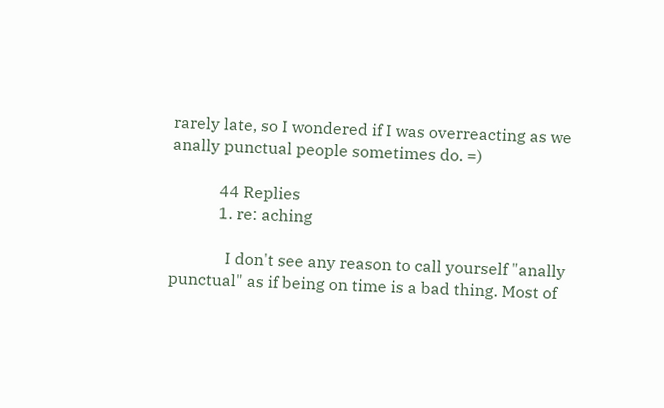rarely late, so I wondered if I was overreacting as we anally punctual people sometimes do. =)

            44 Replies
            1. re: aching

              I don't see any reason to call yourself "anally punctual" as if being on time is a bad thing. Most of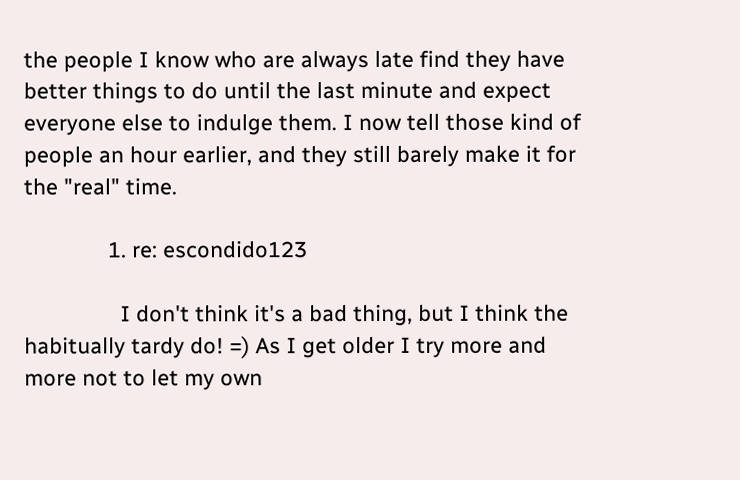the people I know who are always late find they have better things to do until the last minute and expect everyone else to indulge them. I now tell those kind of people an hour earlier, and they still barely make it for the "real" time.

              1. re: escondido123

                I don't think it's a bad thing, but I think the habitually tardy do! =) As I get older I try more and more not to let my own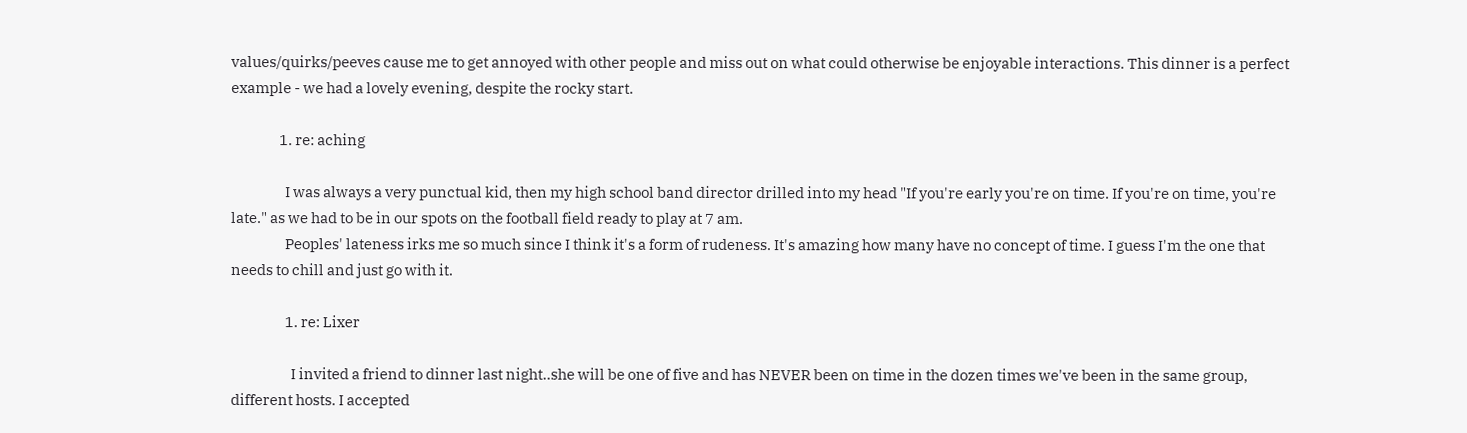values/quirks/peeves cause me to get annoyed with other people and miss out on what could otherwise be enjoyable interactions. This dinner is a perfect example - we had a lovely evening, despite the rocky start.

                1. re: aching

                  I was always a very punctual kid, then my high school band director drilled into my head "If you're early you're on time. If you're on time, you're late." as we had to be in our spots on the football field ready to play at 7 am.
                  Peoples' lateness irks me so much since I think it's a form of rudeness. It's amazing how many have no concept of time. I guess I'm the one that needs to chill and just go with it.

                  1. re: Lixer

                    I invited a friend to dinner last night..she will be one of five and has NEVER been on time in the dozen times we've been in the same group, different hosts. I accepted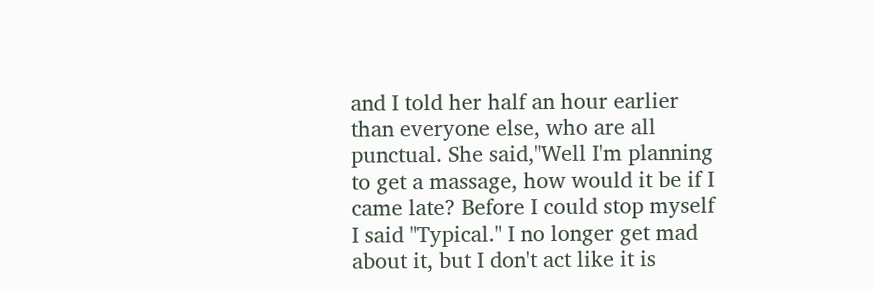and I told her half an hour earlier than everyone else, who are all punctual. She said,"Well I'm planning to get a massage, how would it be if I came late? Before I could stop myself I said "Typical." I no longer get mad about it, but I don't act like it is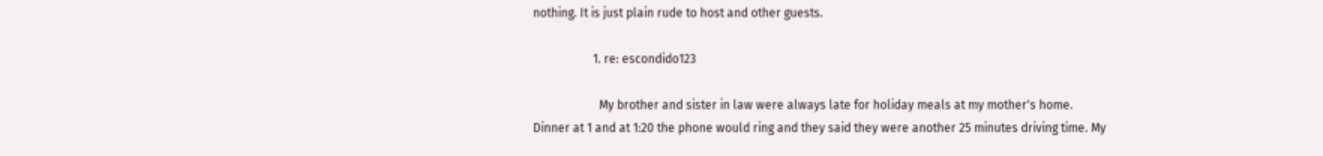nothing. It is just plain rude to host and other guests.

                    1. re: escondido123

                      My brother and sister in law were always late for holiday meals at my mother's home. Dinner at 1 and at 1:20 the phone would ring and they said they were another 25 minutes driving time. My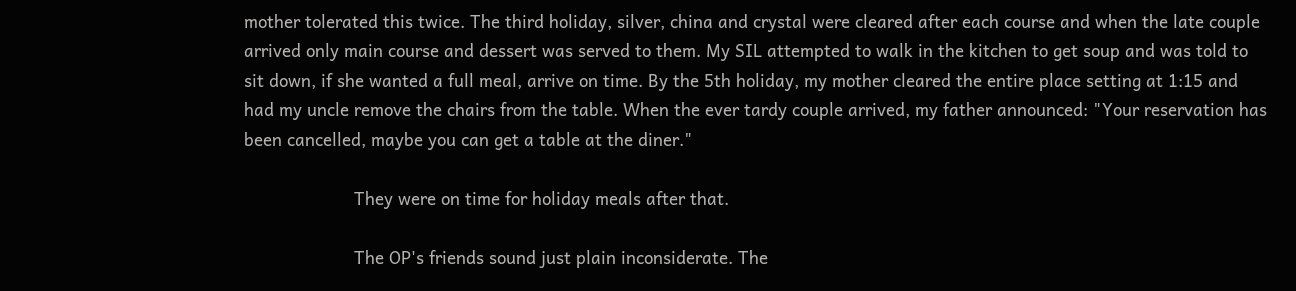mother tolerated this twice. The third holiday, silver, china and crystal were cleared after each course and when the late couple arrived only main course and dessert was served to them. My SIL attempted to walk in the kitchen to get soup and was told to sit down, if she wanted a full meal, arrive on time. By the 5th holiday, my mother cleared the entire place setting at 1:15 and had my uncle remove the chairs from the table. When the ever tardy couple arrived, my father announced: "Your reservation has been cancelled, maybe you can get a table at the diner."

                      They were on time for holiday meals after that.

                      The OP's friends sound just plain inconsiderate. The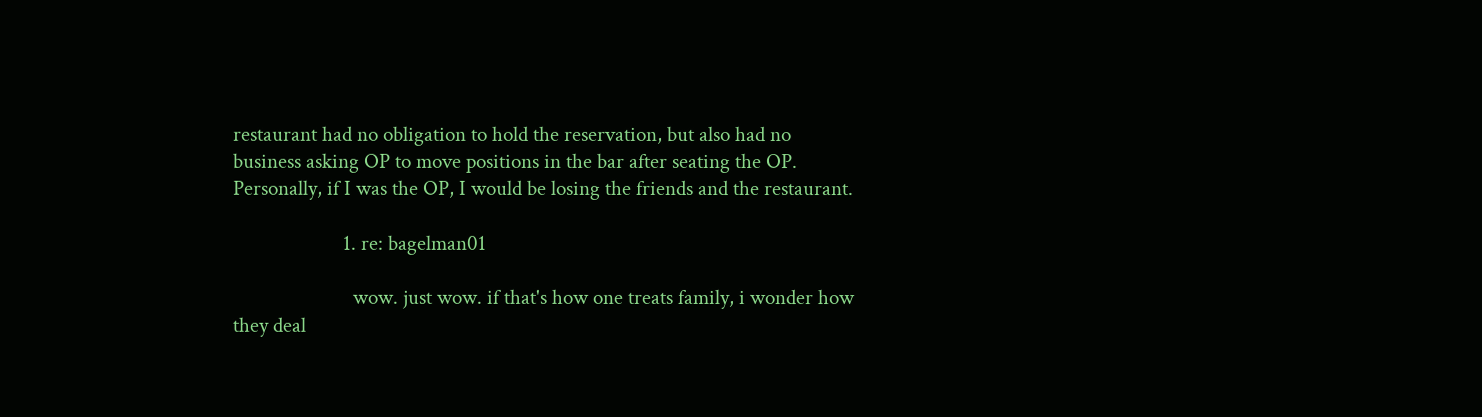restaurant had no obligation to hold the reservation, but also had no business asking OP to move positions in the bar after seating the OP. Personally, if I was the OP, I would be losing the friends and the restaurant.

                      1. re: bagelman01

                        wow. just wow. if that's how one treats family, i wonder how they deal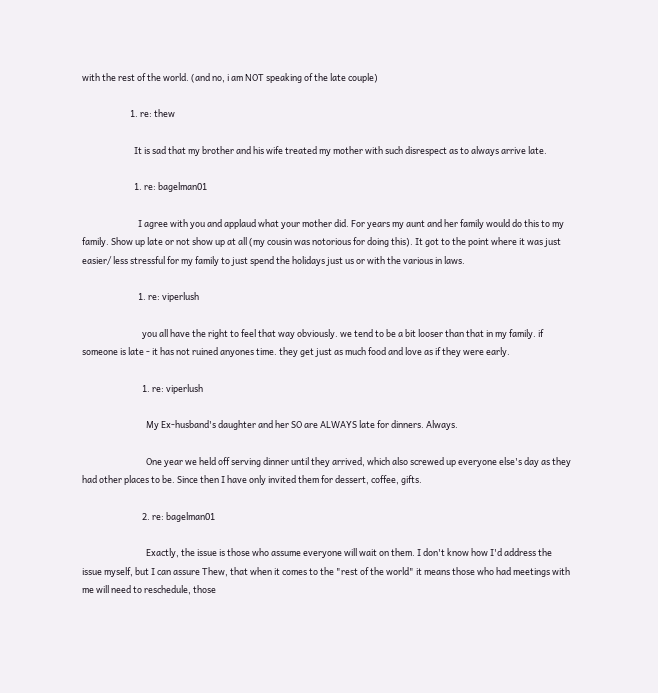with the rest of the world. (and no, i am NOT speaking of the late couple)

                        1. re: thew

                          It is sad that my brother and his wife treated my mother with such disrespect as to always arrive late.

                          1. re: bagelman01

                            I agree with you and applaud what your mother did. For years my aunt and her family would do this to my family. Show up late or not show up at all (my cousin was notorious for doing this). It got to the point where it was just easier/ less stressful for my family to just spend the holidays just us or with the various in laws.

                            1. re: viperlush

                              you all have the right to feel that way obviously. we tend to be a bit looser than that in my family. if someone is late - it has not ruined anyones time. they get just as much food and love as if they were early.

                              1. re: viperlush

                                My Ex-husband's daughter and her SO are ALWAYS late for dinners. Always.

                                One year we held off serving dinner until they arrived, which also screwed up everyone else's day as they had other places to be. Since then I have only invited them for dessert, coffee, gifts.

                              2. re: bagelman01

                                Exactly, the issue is those who assume everyone will wait on them. I don't know how I'd address the issue myself, but I can assure Thew, that when it comes to the "rest of the world" it means those who had meetings with me will need to reschedule, those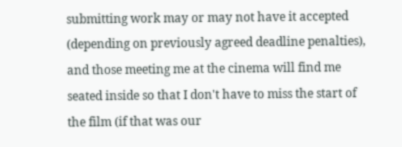submitting work may or may not have it accepted (depending on previously agreed deadline penalties), and those meeting me at the cinema will find me seated inside so that I don't have to miss the start of the film (if that was our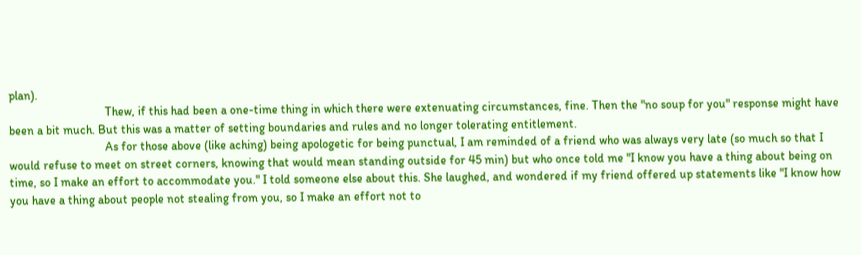plan).
                                Thew, if this had been a one-time thing in which there were extenuating circumstances, fine. Then the "no soup for you" response might have been a bit much. But this was a matter of setting boundaries and rules and no longer tolerating entitlement.
                                As for those above (like aching) being apologetic for being punctual, I am reminded of a friend who was always very late (so much so that I would refuse to meet on street corners, knowing that would mean standing outside for 45 min) but who once told me "I know you have a thing about being on time, so I make an effort to accommodate you." I told someone else about this. She laughed, and wondered if my friend offered up statements like "I know how you have a thing about people not stealing from you, so I make an effort not to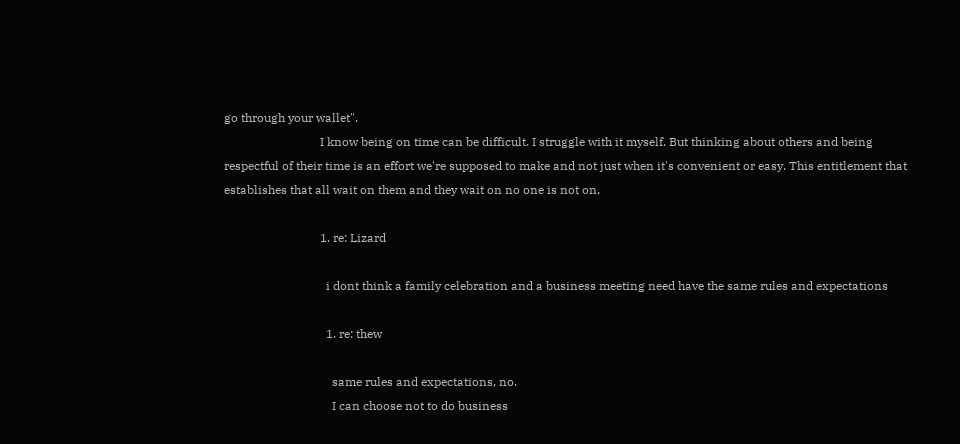go through your wallet".
                                I know being on time can be difficult. I struggle with it myself. But thinking about others and being respectful of their time is an effort we're supposed to make and not just when it's convenient or easy. This entitlement that establishes that all wait on them and they wait on no one is not on.

                                1. re: Lizard

                                  i dont think a family celebration and a business meeting need have the same rules and expectations

                                  1. re: thew

                                    same rules and expectations, no.
                                    I can choose not to do business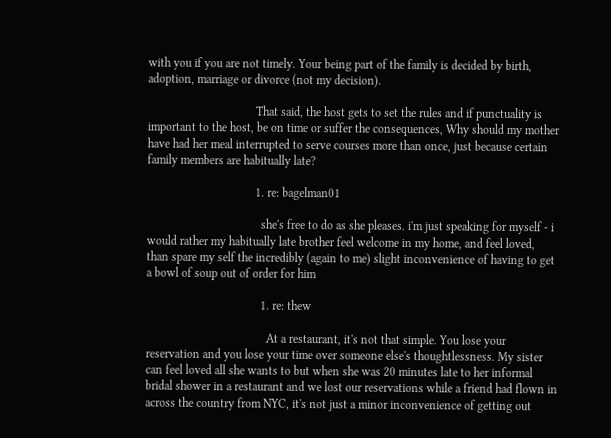with you if you are not timely. Your being part of the family is decided by birth, adoption, marriage or divorce (not my decision).

                                    That said, the host gets to set the rules and if punctuality is important to the host, be on time or suffer the consequences, Why should my mother have had her meal interrupted to serve courses more than once, just because certain family members are habitually late?

                                    1. re: bagelman01

                                      she's free to do as she pleases. i'm just speaking for myself - i would rather my habitually late brother feel welcome in my home, and feel loved, than spare my self the incredibly (again to me) slight inconvenience of having to get a bowl of soup out of order for him

                                      1. re: thew

                                        At a restaurant, it's not that simple. You lose your reservation and you lose your time over someone else's thoughtlessness. My sister can feel loved all she wants to but when she was 20 minutes late to her informal bridal shower in a restaurant and we lost our reservations while a friend had flown in across the country from NYC, it's not just a minor inconvenience of getting out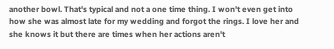another bowl. That's typical and not a one time thing. I won't even get into how she was almost late for my wedding and forgot the rings. I love her and she knows it but there are times when her actions aren't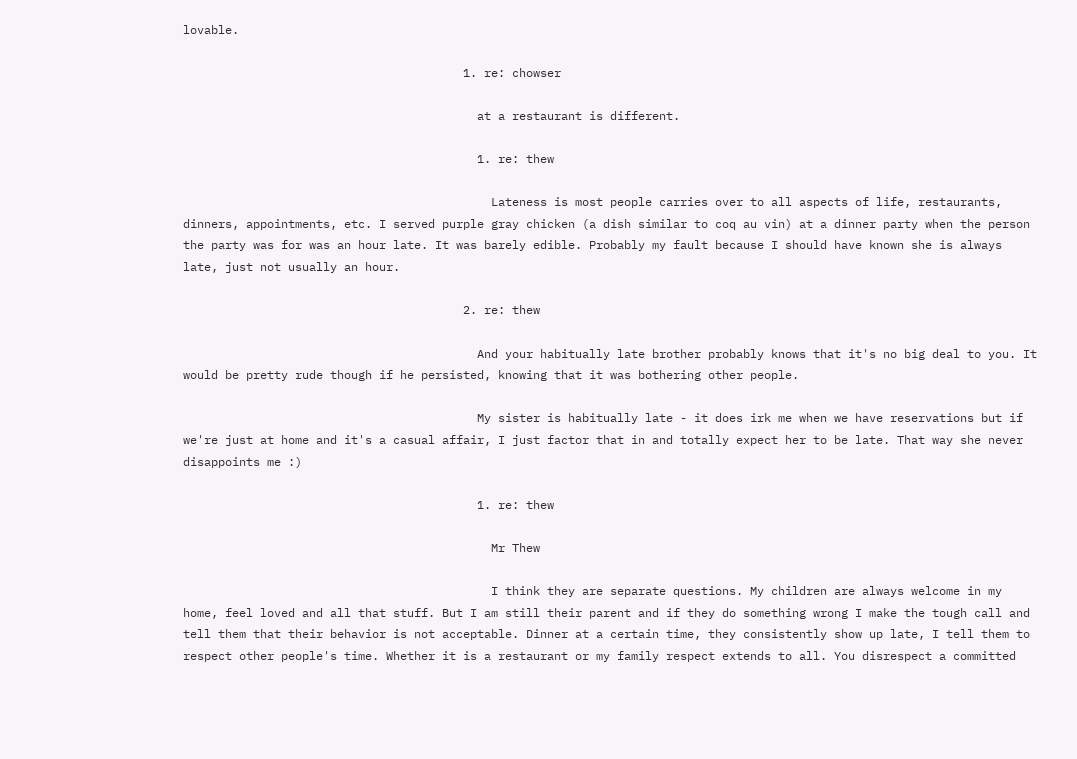lovable.

                                        1. re: chowser

                                          at a restaurant is different.

                                          1. re: thew

                                            Lateness is most people carries over to all aspects of life, restaurants, dinners, appointments, etc. I served purple gray chicken (a dish similar to coq au vin) at a dinner party when the person the party was for was an hour late. It was barely edible. Probably my fault because I should have known she is always late, just not usually an hour.

                                        2. re: thew

                                          And your habitually late brother probably knows that it's no big deal to you. It would be pretty rude though if he persisted, knowing that it was bothering other people.

                                          My sister is habitually late - it does irk me when we have reservations but if we're just at home and it's a casual affair, I just factor that in and totally expect her to be late. That way she never disappoints me :)

                                          1. re: thew

                                            Mr Thew

                                            I think they are separate questions. My children are always welcome in my home, feel loved and all that stuff. But I am still their parent and if they do something wrong I make the tough call and tell them that their behavior is not acceptable. Dinner at a certain time, they consistently show up late, I tell them to respect other people's time. Whether it is a restaurant or my family respect extends to all. You disrespect a committed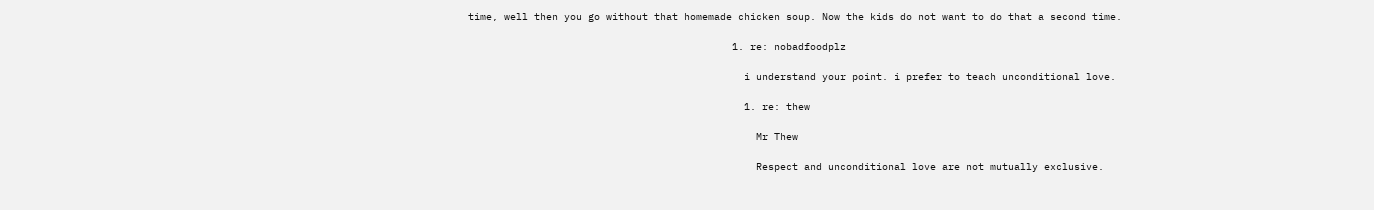time, well then you go without that homemade chicken soup. Now the kids do not want to do that a second time.

                                            1. re: nobadfoodplz

                                              i understand your point. i prefer to teach unconditional love.

                                              1. re: thew

                                                Mr Thew

                                                Respect and unconditional love are not mutually exclusive.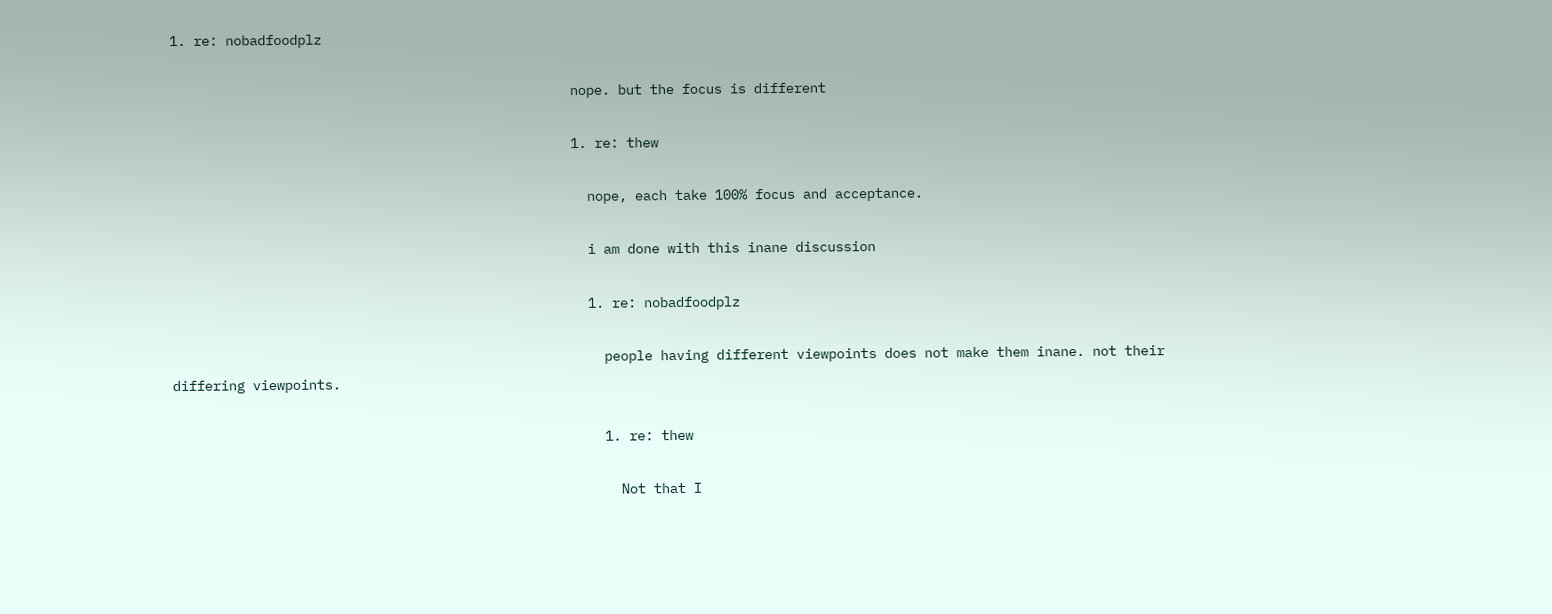1. re: nobadfoodplz

                                                  nope. but the focus is different

                                                  1. re: thew

                                                    nope, each take 100% focus and acceptance.

                                                    i am done with this inane discussion

                                                    1. re: nobadfoodplz

                                                      people having different viewpoints does not make them inane. not their differing viewpoints.

                                                      1. re: thew

                                                        Not that I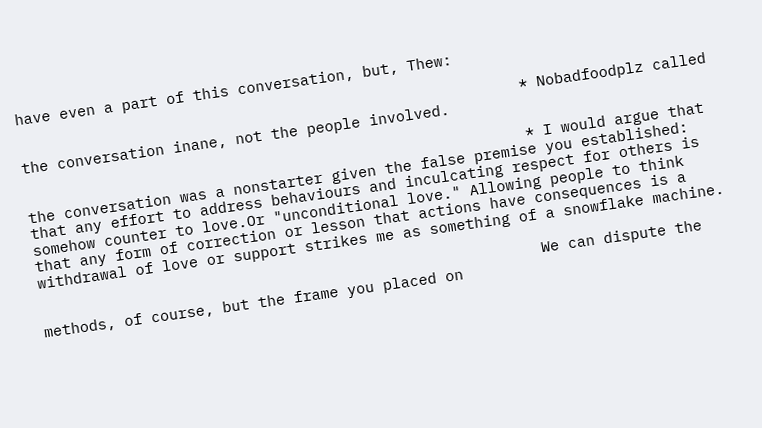have even a part of this conversation, but, Thew:

                                                        * Nobadfoodplz called the conversation inane, not the people involved.

                                                        * I would argue that the conversation was a nonstarter given the false premise you established: that any effort to address behaviours and inculcating respect for others is somehow counter to love.Or "unconditional love." Allowing people to think that any form of correction or lesson that actions have consequences is a withdrawal of love or support strikes me as something of a snowflake machine.

                                                        We can dispute the methods, of course, but the frame you placed on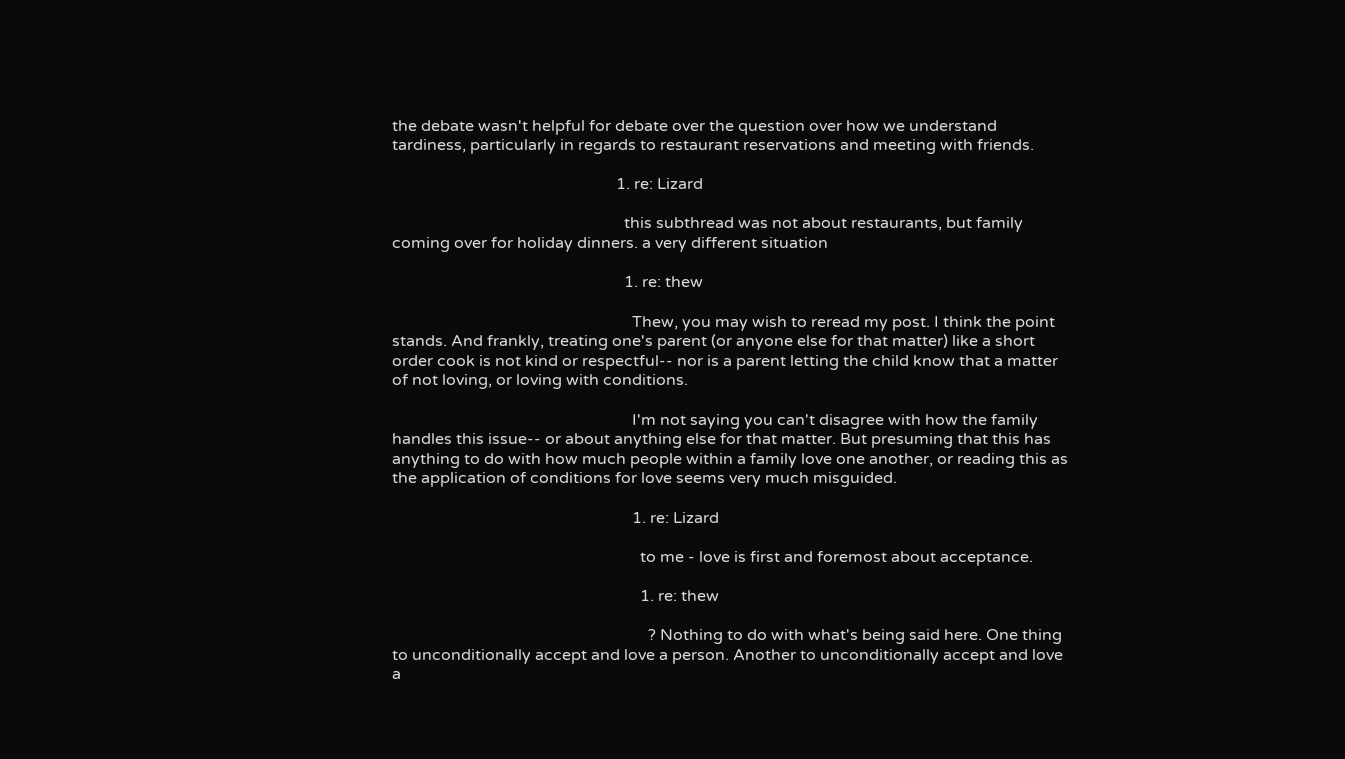the debate wasn't helpful for debate over the question over how we understand tardiness, particularly in regards to restaurant reservations and meeting with friends.

                                                        1. re: Lizard

                                                          this subthread was not about restaurants, but family coming over for holiday dinners. a very different situation

                                                          1. re: thew

                                                            Thew, you may wish to reread my post. I think the point stands. And frankly, treating one's parent (or anyone else for that matter) like a short order cook is not kind or respectful-- nor is a parent letting the child know that a matter of not loving, or loving with conditions.

                                                            I'm not saying you can't disagree with how the family handles this issue-- or about anything else for that matter. But presuming that this has anything to do with how much people within a family love one another, or reading this as the application of conditions for love seems very much misguided.

                                                            1. re: Lizard

                                                              to me - love is first and foremost about acceptance.

                                                              1. re: thew

                                                                ? Nothing to do with what's being said here. One thing to unconditionally accept and love a person. Another to unconditionally accept and love a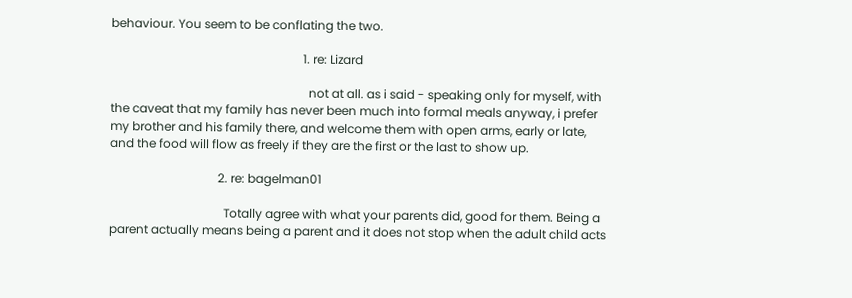behaviour. You seem to be conflating the two.

                                                                1. re: Lizard

                                                                  not at all. as i said - speaking only for myself, with the caveat that my family has never been much into formal meals anyway, i prefer my brother and his family there, and welcome them with open arms, early or late, and the food will flow as freely if they are the first or the last to show up.

                                    2. re: bagelman01

                                      Totally agree with what your parents did, good for them. Being a parent actually means being a parent and it does not stop when the adult child acts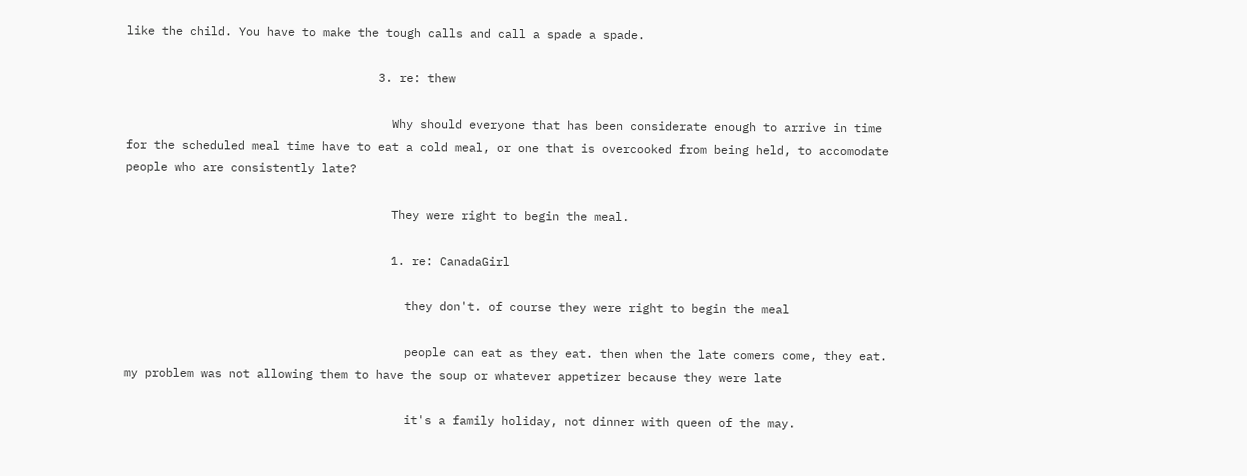like the child. You have to make the tough calls and call a spade a spade.

                                    3. re: thew

                                      Why should everyone that has been considerate enough to arrive in time for the scheduled meal time have to eat a cold meal, or one that is overcooked from being held, to accomodate people who are consistently late?

                                      They were right to begin the meal.

                                      1. re: CanadaGirl

                                        they don't. of course they were right to begin the meal

                                        people can eat as they eat. then when the late comers come, they eat. my problem was not allowing them to have the soup or whatever appetizer because they were late

                                        it's a family holiday, not dinner with queen of the may.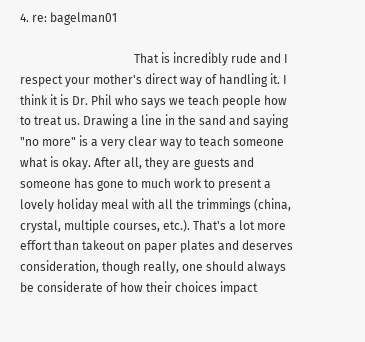4. re: bagelman01

                                      That is incredibly rude and I respect your mother's direct way of handling it. I think it is Dr. Phil who says we teach people how to treat us. Drawing a line in the sand and saying "no more" is a very clear way to teach someone what is okay. After all, they are guests and someone has gone to much work to present a lovely holiday meal with all the trimmings (china, crystal, multiple courses, etc.). That's a lot more effort than takeout on paper plates and deserves consideration, though really, one should always be considerate of how their choices impact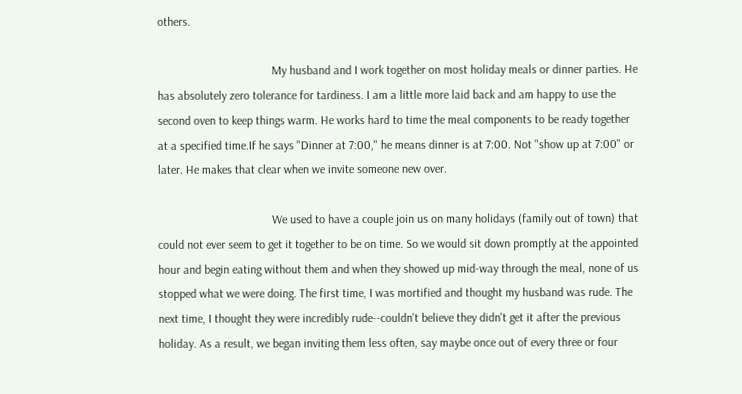others.

                                      My husband and I work together on most holiday meals or dinner parties. He has absolutely zero tolerance for tardiness. I am a little more laid back and am happy to use the second oven to keep things warm. He works hard to time the meal components to be ready together at a specified time.If he says "Dinner at 7:00," he means dinner is at 7:00. Not "show up at 7:00" or later. He makes that clear when we invite someone new over.

                                      We used to have a couple join us on many holidays (family out of town) that could not ever seem to get it together to be on time. So we would sit down promptly at the appointed hour and begin eating without them and when they showed up mid-way through the meal, none of us stopped what we were doing. The first time, I was mortified and thought my husband was rude. The next time, I thought they were incredibly rude--couldn't believe they didn't get it after the previous holiday. As a result, we began inviting them less often, say maybe once out of every three or four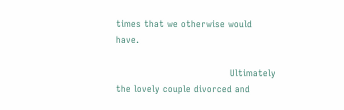times that we otherwise would have.

                                      Ultimately the lovely couple divorced and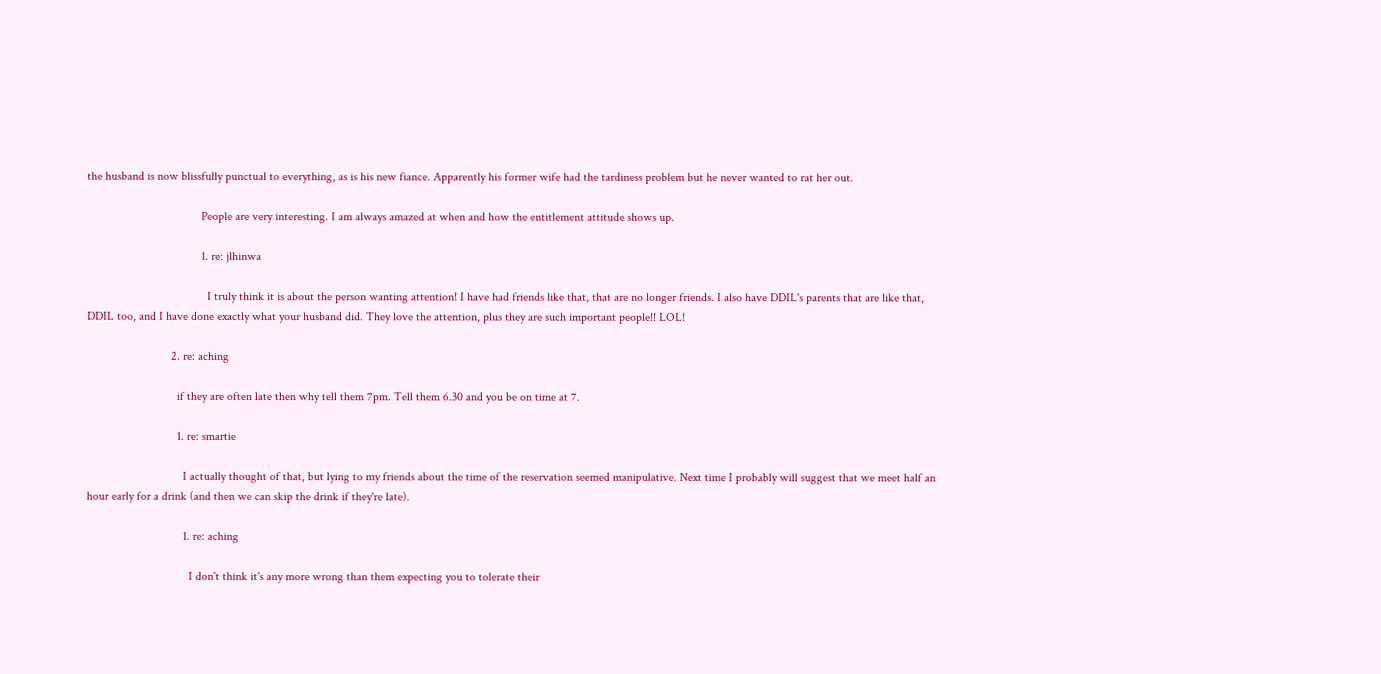the husband is now blissfully punctual to everything, as is his new fiance. Apparently his former wife had the tardiness problem but he never wanted to rat her out.

                                      People are very interesting. I am always amazed at when and how the entitlement attitude shows up.

                                      1. re: jlhinwa

                                        I truly think it is about the person wanting attention! I have had friends like that, that are no longer friends. I also have DDIL's parents that are like that, DDIL too, and I have done exactly what your husband did. They love the attention, plus they are such important people!! LOL!

                            2. re: aching

                              if they are often late then why tell them 7pm. Tell them 6.30 and you be on time at 7.

                              1. re: smartie

                                I actually thought of that, but lying to my friends about the time of the reservation seemed manipulative. Next time I probably will suggest that we meet half an hour early for a drink (and then we can skip the drink if they're late).

                                1. re: aching

                                  I don't think it's any more wrong than them expecting you to tolerate their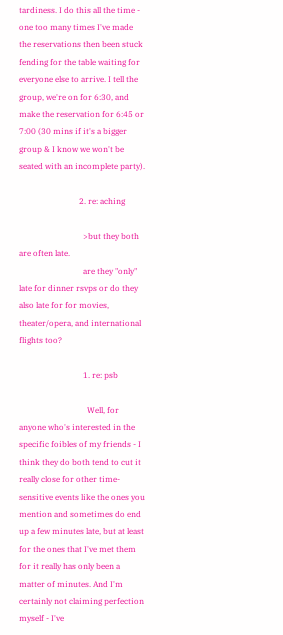tardiness. I do this all the time - one too many times I've made the reservations then been stuck fending for the table waiting for everyone else to arrive. I tell the group, we're on for 6:30, and make the reservation for 6:45 or 7:00 (30 mins if it's a bigger group & I know we won't be seated with an incomplete party).

                              2. re: aching

                                >but they both are often late.
                                are they "only" late for dinner rsvps or do they also late for for movies, theater/opera, and international flights too?

                                1. re: psb

                                  Well, for anyone who's interested in the specific foibles of my friends - I think they do both tend to cut it really close for other time-sensitive events like the ones you mention and sometimes do end up a few minutes late, but at least for the ones that I've met them for it really has only been a matter of minutes. And I'm certainly not claiming perfection myself - I've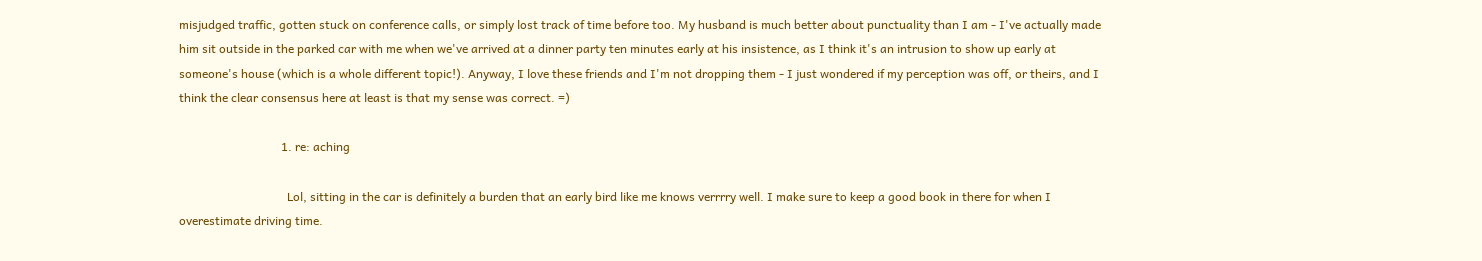misjudged traffic, gotten stuck on conference calls, or simply lost track of time before too. My husband is much better about punctuality than I am - I've actually made him sit outside in the parked car with me when we've arrived at a dinner party ten minutes early at his insistence, as I think it's an intrusion to show up early at someone's house (which is a whole different topic!). Anyway, I love these friends and I'm not dropping them - I just wondered if my perception was off, or theirs, and I think the clear consensus here at least is that my sense was correct. =)

                                  1. re: aching

                                    Lol, sitting in the car is definitely a burden that an early bird like me knows verrrry well. I make sure to keep a good book in there for when I overestimate driving time.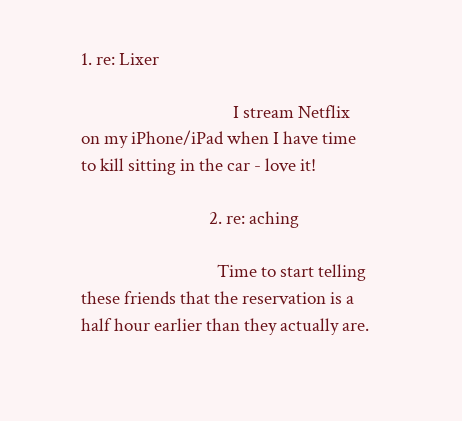1. re: Lixer

                                      I stream Netflix on my iPhone/iPad when I have time to kill sitting in the car - love it!

                                2. re: aching

                                  Time to start telling these friends that the reservation is a half hour earlier than they actually are.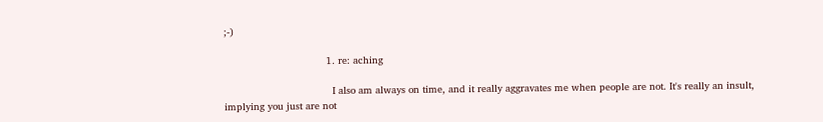;-)

                                  1. re: aching

                                    I also am always on time, and it really aggravates me when people are not. It's really an insult, implying you just are not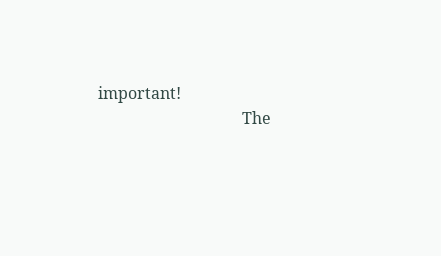important!
                                    The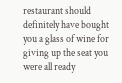restaurant should definitely have bought you a glass of wine for giving up the seat you were all ready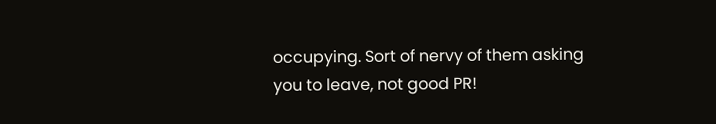occupying. Sort of nervy of them asking you to leave, not good PR!